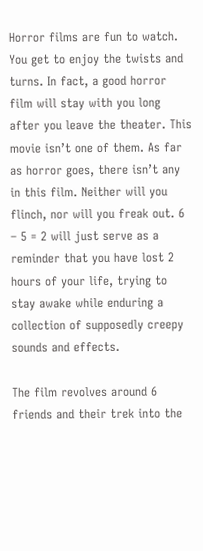Horror films are fun to watch. You get to enjoy the twists and turns. In fact, a good horror film will stay with you long after you leave the theater. This movie isn’t one of them. As far as horror goes, there isn’t any in this film. Neither will you flinch, nor will you freak out. 6 – 5 = 2 will just serve as a reminder that you have lost 2 hours of your life, trying to stay awake while enduring a collection of supposedly creepy sounds and effects.

The film revolves around 6 friends and their trek into the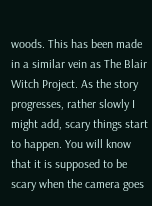woods. This has been made in a similar vein as The Blair Witch Project. As the story progresses, rather slowly I might add, scary things start to happen. You will know that it is supposed to be scary when the camera goes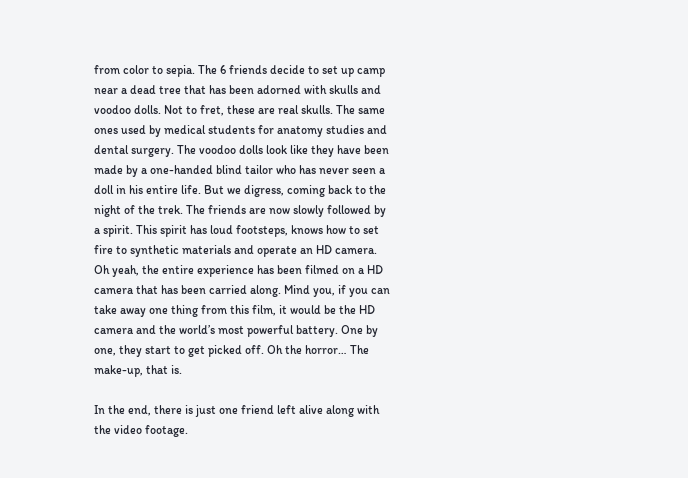from color to sepia. The 6 friends decide to set up camp near a dead tree that has been adorned with skulls and voodoo dolls. Not to fret, these are real skulls. The same ones used by medical students for anatomy studies and dental surgery. The voodoo dolls look like they have been made by a one-handed blind tailor who has never seen a doll in his entire life. But we digress, coming back to the night of the trek. The friends are now slowly followed by a spirit. This spirit has loud footsteps, knows how to set fire to synthetic materials and operate an HD camera. Oh yeah, the entire experience has been filmed on a HD camera that has been carried along. Mind you, if you can take away one thing from this film, it would be the HD camera and the world’s most powerful battery. One by one, they start to get picked off. Oh the horror… The make-up, that is.

In the end, there is just one friend left alive along with the video footage.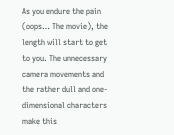As you endure the pain (oops… The movie), the length will start to get to you. The unnecessary camera movements and the rather dull and one-dimensional characters make this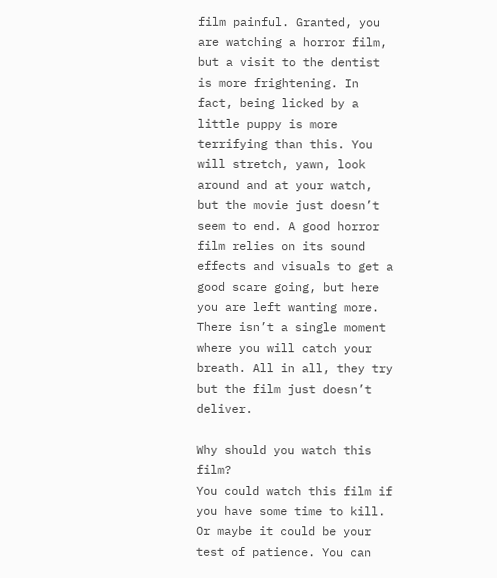film painful. Granted, you are watching a horror film, but a visit to the dentist is more frightening. In fact, being licked by a little puppy is more terrifying than this. You will stretch, yawn, look around and at your watch, but the movie just doesn’t seem to end. A good horror film relies on its sound effects and visuals to get a good scare going, but here you are left wanting more. There isn’t a single moment where you will catch your breath. All in all, they try but the film just doesn’t deliver.

Why should you watch this film?
You could watch this film if you have some time to kill. Or maybe it could be your test of patience. You can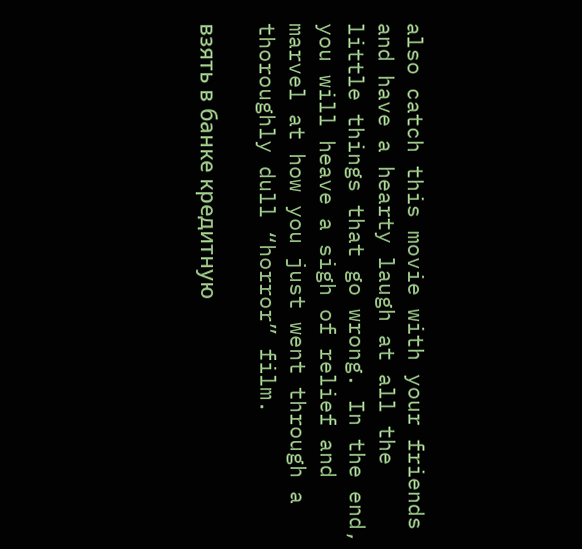also catch this movie with your friends and have a hearty laugh at all the little things that go wrong. In the end, you will heave a sigh of relief and marvel at how you just went through a thoroughly dull “horror” film.

взять в банке кредитную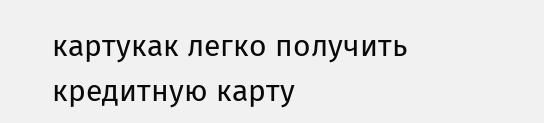картукак легко получить кредитную карту